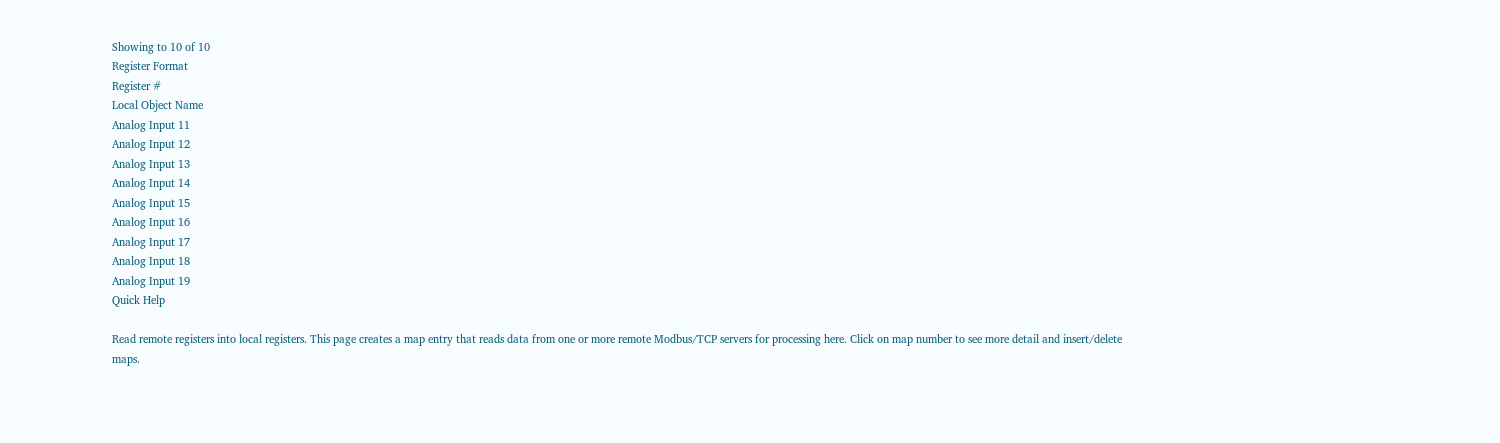Showing to 10 of 10
Register Format
Register #
Local Object Name
Analog Input 11
Analog Input 12
Analog Input 13
Analog Input 14
Analog Input 15
Analog Input 16
Analog Input 17
Analog Input 18
Analog Input 19
Quick Help

Read remote registers into local registers. This page creates a map entry that reads data from one or more remote Modbus/TCP servers for processing here. Click on map number to see more detail and insert/delete maps.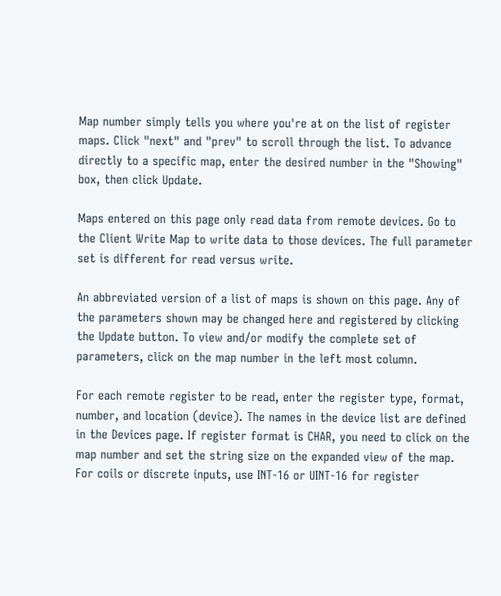Map number simply tells you where you're at on the list of register maps. Click "next" and "prev" to scroll through the list. To advance directly to a specific map, enter the desired number in the "Showing" box, then click Update.

Maps entered on this page only read data from remote devices. Go to the Client Write Map to write data to those devices. The full parameter set is different for read versus write.

An abbreviated version of a list of maps is shown on this page. Any of the parameters shown may be changed here and registered by clicking the Update button. To view and/or modify the complete set of parameters, click on the map number in the left most column.

For each remote register to be read, enter the register type, format, number, and location (device). The names in the device list are defined in the Devices page. If register format is CHAR, you need to click on the map number and set the string size on the expanded view of the map. For coils or discrete inputs, use INT-16 or UINT-16 for register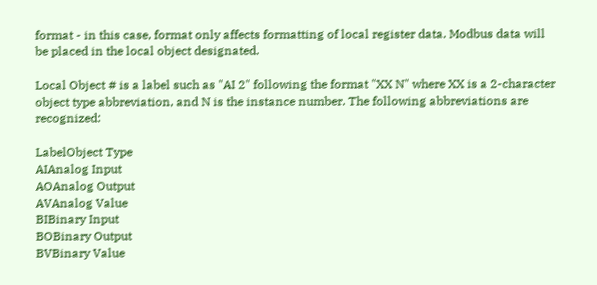format - in this case, format only affects formatting of local register data. Modbus data will be placed in the local object designated.

Local Object # is a label such as "AI 2" following the format "XX N" where XX is a 2-character object type abbreviation, and N is the instance number. The following abbreviations are recognized:

LabelObject Type
AIAnalog Input
AOAnalog Output
AVAnalog Value
BIBinary Input
BOBinary Output
BVBinary Value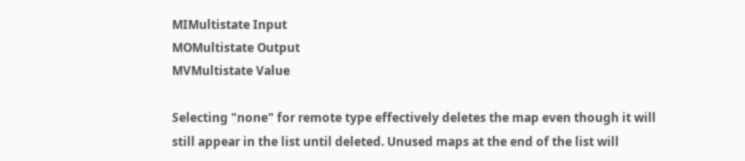MIMultistate Input
MOMultistate Output
MVMultistate Value

Selecting "none" for remote type effectively deletes the map even though it will still appear in the list until deleted. Unused maps at the end of the list will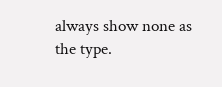always show none as the type.